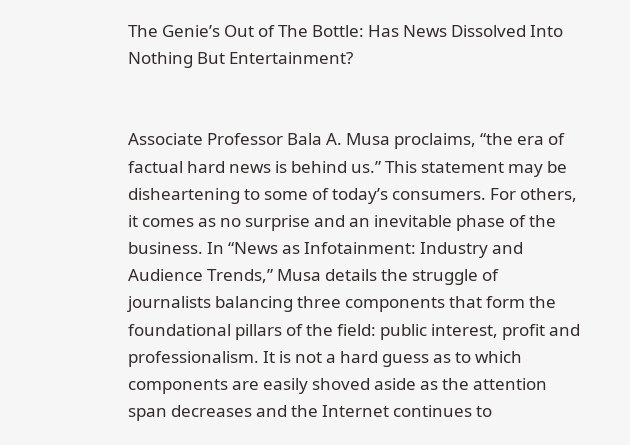The Genie’s Out of The Bottle: Has News Dissolved Into Nothing But Entertainment?


Associate Professor Bala A. Musa proclaims, “the era of factual hard news is behind us.” This statement may be disheartening to some of today’s consumers. For others, it comes as no surprise and an inevitable phase of the business. In “News as Infotainment: Industry and Audience Trends,” Musa details the struggle of journalists balancing three components that form the foundational pillars of the field: public interest, profit and professionalism. It is not a hard guess as to which components are easily shoved aside as the attention span decreases and the Internet continues to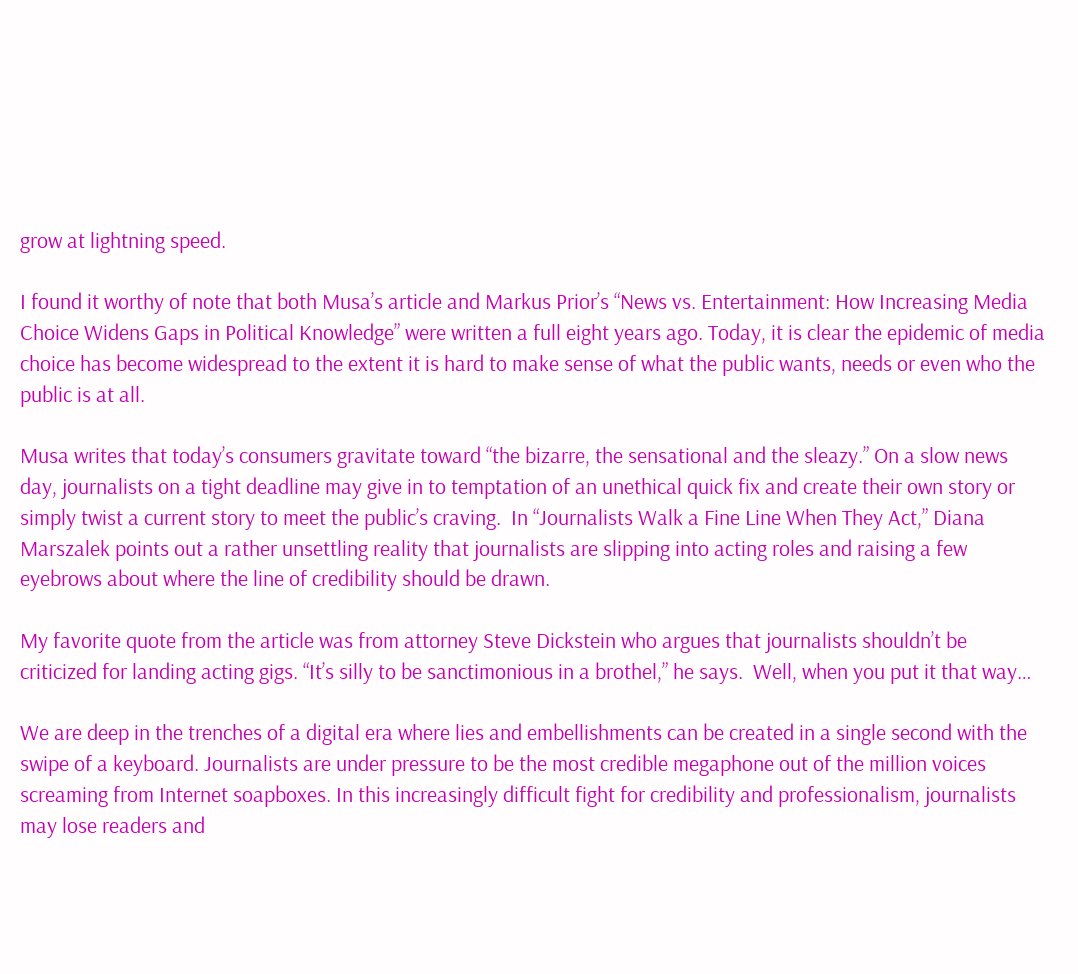grow at lightning speed.

I found it worthy of note that both Musa’s article and Markus Prior’s “News vs. Entertainment: How Increasing Media Choice Widens Gaps in Political Knowledge” were written a full eight years ago. Today, it is clear the epidemic of media choice has become widespread to the extent it is hard to make sense of what the public wants, needs or even who the public is at all.

Musa writes that today’s consumers gravitate toward “the bizarre, the sensational and the sleazy.” On a slow news day, journalists on a tight deadline may give in to temptation of an unethical quick fix and create their own story or simply twist a current story to meet the public’s craving.  In “Journalists Walk a Fine Line When They Act,” Diana Marszalek points out a rather unsettling reality that journalists are slipping into acting roles and raising a few eyebrows about where the line of credibility should be drawn.

My favorite quote from the article was from attorney Steve Dickstein who argues that journalists shouldn’t be criticized for landing acting gigs. “It’s silly to be sanctimonious in a brothel,” he says.  Well, when you put it that way…

We are deep in the trenches of a digital era where lies and embellishments can be created in a single second with the swipe of a keyboard. Journalists are under pressure to be the most credible megaphone out of the million voices screaming from Internet soapboxes. In this increasingly difficult fight for credibility and professionalism, journalists may lose readers and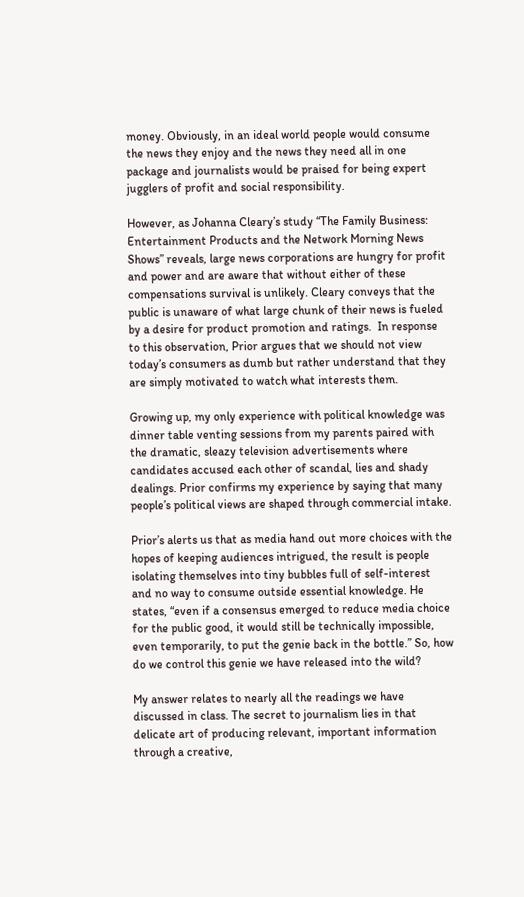money. Obviously, in an ideal world people would consume the news they enjoy and the news they need all in one package and journalists would be praised for being expert jugglers of profit and social responsibility.

However, as Johanna Cleary’s study “The Family Business: Entertainment Products and the Network Morning News Shows” reveals, large news corporations are hungry for profit and power and are aware that without either of these compensations survival is unlikely. Cleary conveys that the public is unaware of what large chunk of their news is fueled by a desire for product promotion and ratings.  In response to this observation, Prior argues that we should not view today’s consumers as dumb but rather understand that they are simply motivated to watch what interests them.

Growing up, my only experience with political knowledge was dinner table venting sessions from my parents paired with the dramatic, sleazy television advertisements where candidates accused each other of scandal, lies and shady dealings. Prior confirms my experience by saying that many people’s political views are shaped through commercial intake.

Prior’s alerts us that as media hand out more choices with the hopes of keeping audiences intrigued, the result is people isolating themselves into tiny bubbles full of self-interest and no way to consume outside essential knowledge. He states, “even if a consensus emerged to reduce media choice for the public good, it would still be technically impossible, even temporarily, to put the genie back in the bottle.” So, how do we control this genie we have released into the wild?

My answer relates to nearly all the readings we have discussed in class. The secret to journalism lies in that delicate art of producing relevant, important information through a creative,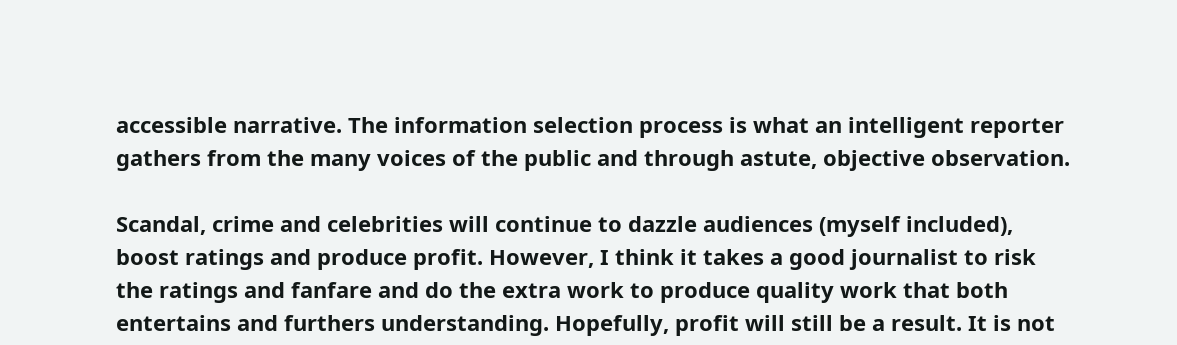accessible narrative. The information selection process is what an intelligent reporter gathers from the many voices of the public and through astute, objective observation.

Scandal, crime and celebrities will continue to dazzle audiences (myself included), boost ratings and produce profit. However, I think it takes a good journalist to risk the ratings and fanfare and do the extra work to produce quality work that both entertains and furthers understanding. Hopefully, profit will still be a result. It is not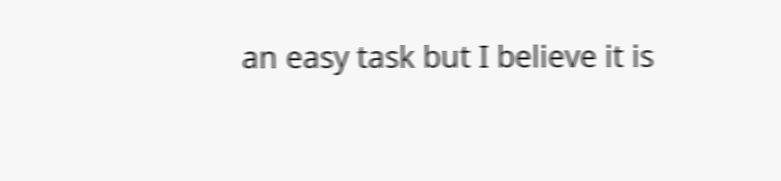an easy task but I believe it is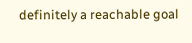definitely a reachable goal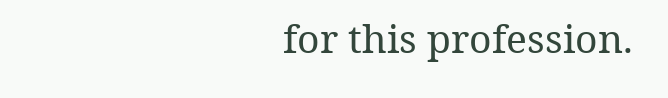for this profession.